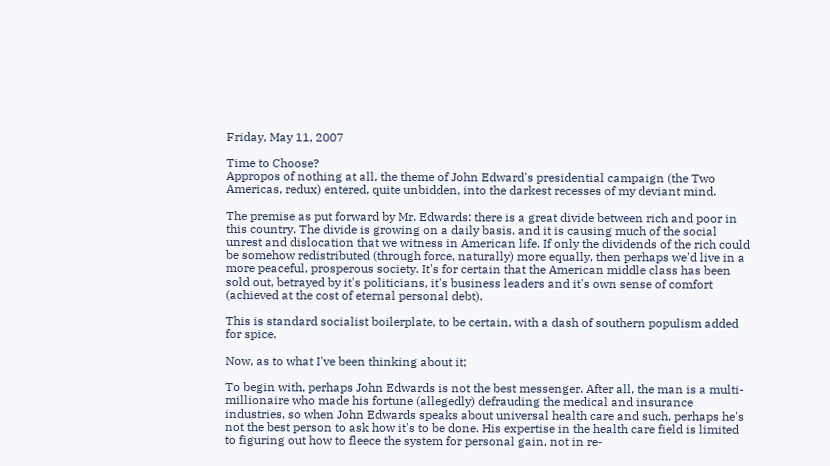Friday, May 11, 2007

Time to Choose?
Appropos of nothing at all, the theme of John Edward's presidential campaign (the Two Americas, redux) entered, quite unbidden, into the darkest recesses of my deviant mind.

The premise as put forward by Mr. Edwards: there is a great divide between rich and poor in this country. The divide is growing on a daily basis, and it is causing much of the social unrest and dislocation that we witness in American life. If only the dividends of the rich could be somehow redistributed (through force, naturally) more equally, then perhaps we'd live in a more peaceful, prosperous society. It's for certain that the American middle class has been sold out, betrayed by it's politicians, it's business leaders and it's own sense of comfort (achieved at the cost of eternal personal debt).

This is standard socialist boilerplate, to be certain, with a dash of southern populism added for spice.

Now, as to what I've been thinking about it;

To begin with, perhaps John Edwards is not the best messenger. After all, the man is a multi-millionaire who made his fortune (allegedly) defrauding the medical and insurance industries, so when John Edwards speaks about universal health care and such, perhaps he's not the best person to ask how it's to be done. His expertise in the health care field is limited to figuring out how to fleece the system for personal gain, not in re-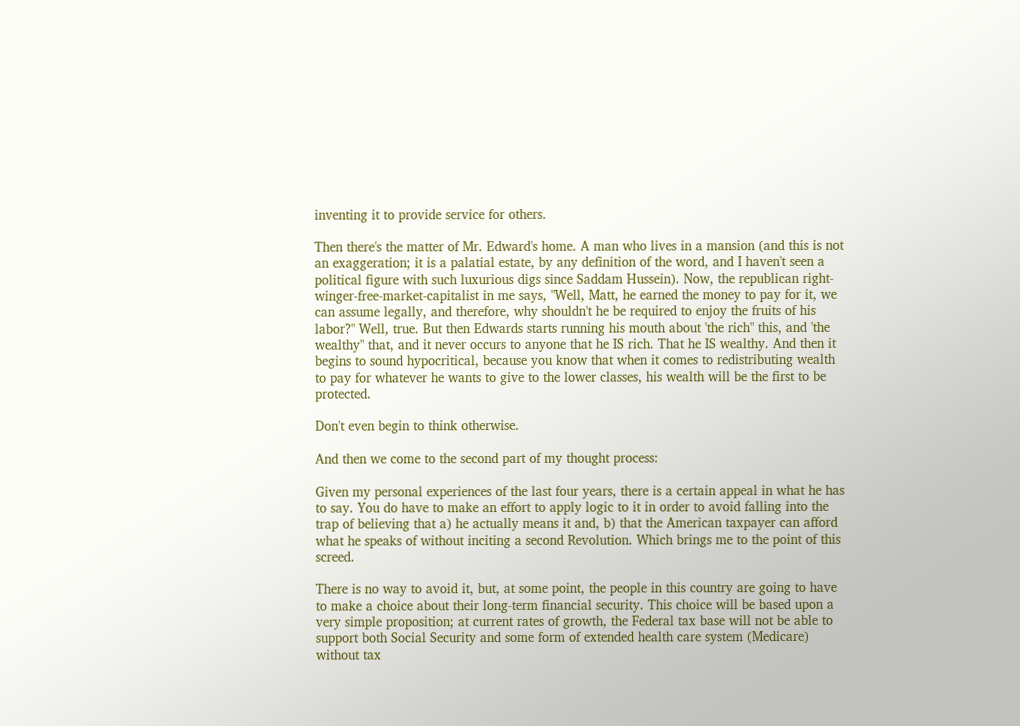inventing it to provide service for others.

Then there's the matter of Mr. Edward's home. A man who lives in a mansion (and this is not an exaggeration; it is a palatial estate, by any definition of the word, and I haven't seen a political figure with such luxurious digs since Saddam Hussein). Now, the republican right-winger-free-market-capitalist in me says, "Well, Matt, he earned the money to pay for it, we can assume legally, and therefore, why shouldn't he be required to enjoy the fruits of his labor?" Well, true. But then Edwards starts running his mouth about 'the rich" this, and 'the wealthy" that, and it never occurs to anyone that he IS rich. That he IS wealthy. And then it begins to sound hypocritical, because you know that when it comes to redistributing wealth to pay for whatever he wants to give to the lower classes, his wealth will be the first to be protected.

Don't even begin to think otherwise.

And then we come to the second part of my thought process:

Given my personal experiences of the last four years, there is a certain appeal in what he has to say. You do have to make an effort to apply logic to it in order to avoid falling into the trap of believing that a) he actually means it and, b) that the American taxpayer can afford what he speaks of without inciting a second Revolution. Which brings me to the point of this screed.

There is no way to avoid it, but, at some point, the people in this country are going to have to make a choice about their long-term financial security. This choice will be based upon a very simple proposition; at current rates of growth, the Federal tax base will not be able to support both Social Security and some form of extended health care system (Medicare) without tax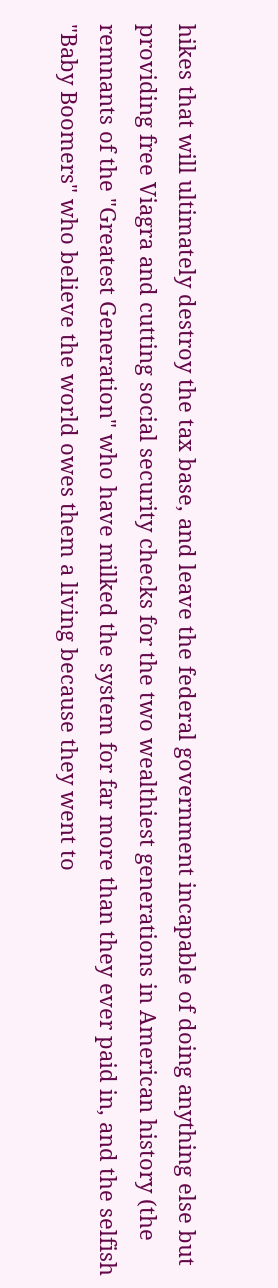hikes that will ultimately destroy the tax base, and leave the federal government incapable of doing anything else but providing free Viagra and cutting social security checks for the two wealthiest generations in American history (the remnants of the "Greatest Generation" who have milked the system for far more than they ever paid in, and the selfish "Baby Boomers" who believe the world owes them a living because they went to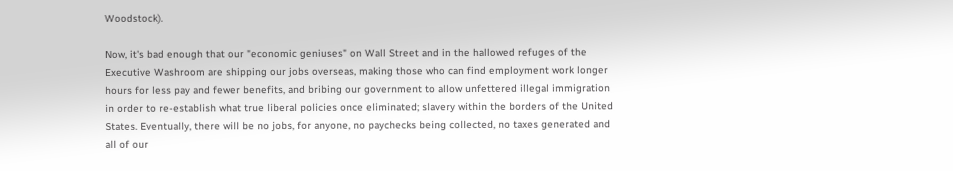Woodstock).

Now, it's bad enough that our "economic geniuses" on Wall Street and in the hallowed refuges of the Executive Washroom are shipping our jobs overseas, making those who can find employment work longer hours for less pay and fewer benefits, and bribing our government to allow unfettered illegal immigration in order to re-establish what true liberal policies once eliminated; slavery within the borders of the United States. Eventually, there will be no jobs, for anyone, no paychecks being collected, no taxes generated and all of our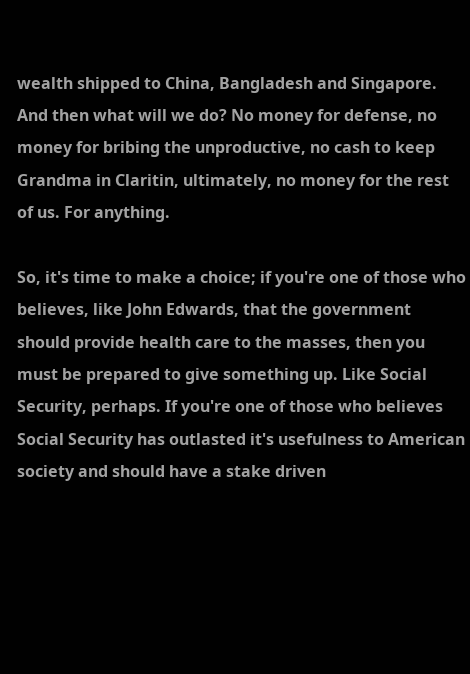wealth shipped to China, Bangladesh and Singapore. And then what will we do? No money for defense, no money for bribing the unproductive, no cash to keep Grandma in Claritin, ultimately, no money for the rest of us. For anything.

So, it's time to make a choice; if you're one of those who believes, like John Edwards, that the government should provide health care to the masses, then you must be prepared to give something up. Like Social Security, perhaps. If you're one of those who believes Social Security has outlasted it's usefulness to American society and should have a stake driven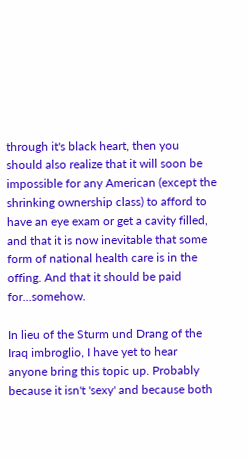through it's black heart, then you should also realize that it will soon be impossible for any American (except the shrinking ownership class) to afford to have an eye exam or get a cavity filled, and that it is now inevitable that some form of national health care is in the offing. And that it should be paid for...somehow.

In lieu of the Sturm und Drang of the Iraq imbroglio, I have yet to hear anyone bring this topic up. Probably because it isn't 'sexy' and because both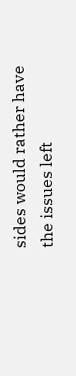sides would rather have the issues left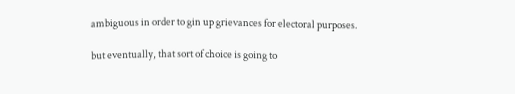ambiguous in order to gin up grievances for electoral purposes.

but eventually, that sort of choice is going to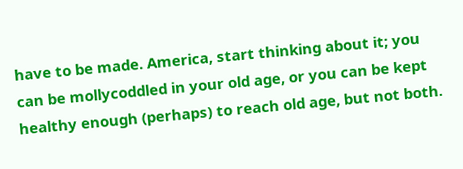have to be made. America, start thinking about it; you can be mollycoddled in your old age, or you can be kept healthy enough (perhaps) to reach old age, but not both.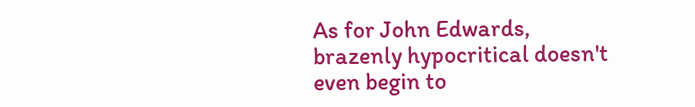As for John Edwards, brazenly hypocritical doesn't even begin to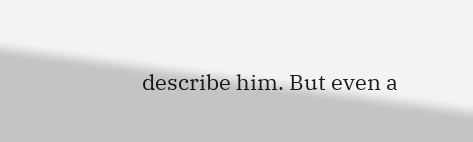describe him. But even a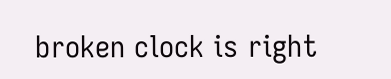broken clock is right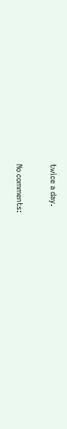twice a day.

No comments: